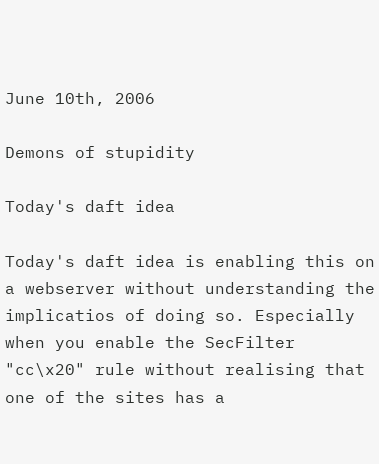June 10th, 2006

Demons of stupidity

Today's daft idea

Today's daft idea is enabling this on a webserver without understanding the implicatios of doing so. Especially when you enable the SecFilter "cc\x20" rule without realising that one of the sites has a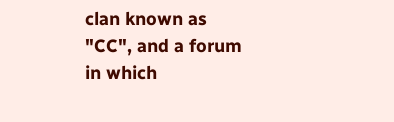clan known as "CC", and a forum in which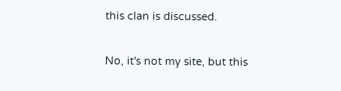this clan is discussed.

No, it's not my site, but this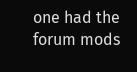one had the forum mods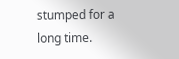stumped for a long time.